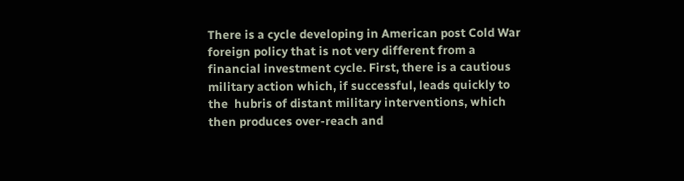There is a cycle developing in American post Cold War foreign policy that is not very different from a financial investment cycle. First, there is a cautious military action which, if successful, leads quickly to the  hubris of distant military interventions, which then produces over-reach and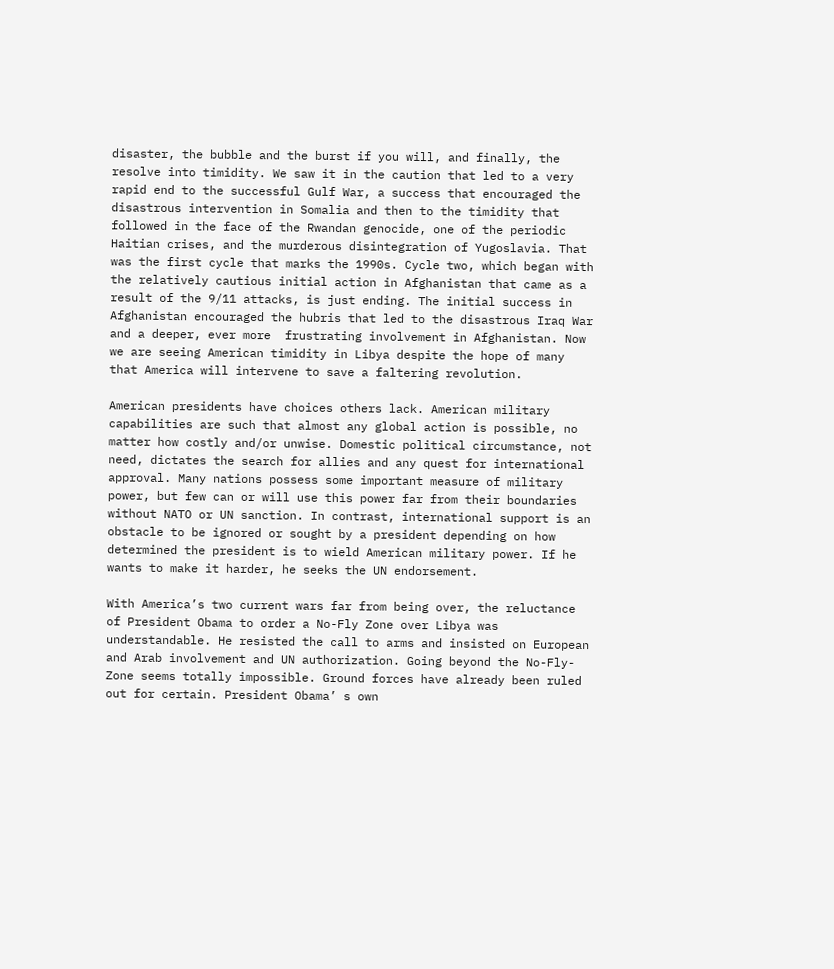disaster, the bubble and the burst if you will, and finally, the resolve into timidity. We saw it in the caution that led to a very rapid end to the successful Gulf War, a success that encouraged the disastrous intervention in Somalia and then to the timidity that followed in the face of the Rwandan genocide, one of the periodic Haitian crises, and the murderous disintegration of Yugoslavia. That was the first cycle that marks the 1990s. Cycle two, which began with the relatively cautious initial action in Afghanistan that came as a result of the 9/11 attacks, is just ending. The initial success in Afghanistan encouraged the hubris that led to the disastrous Iraq War and a deeper, ever more  frustrating involvement in Afghanistan. Now we are seeing American timidity in Libya despite the hope of many that America will intervene to save a faltering revolution.

American presidents have choices others lack. American military capabilities are such that almost any global action is possible, no matter how costly and/or unwise. Domestic political circumstance, not need, dictates the search for allies and any quest for international approval. Many nations possess some important measure of military power, but few can or will use this power far from their boundaries without NATO or UN sanction. In contrast, international support is an obstacle to be ignored or sought by a president depending on how determined the president is to wield American military power. If he wants to make it harder, he seeks the UN endorsement.

With America’s two current wars far from being over, the reluctance of President Obama to order a No-Fly Zone over Libya was understandable. He resisted the call to arms and insisted on European and Arab involvement and UN authorization. Going beyond the No-Fly-Zone seems totally impossible. Ground forces have already been ruled out for certain. President Obama’ s own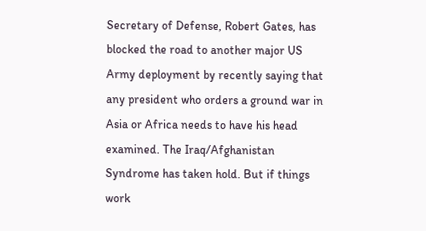Secretary of Defense, Robert Gates, has blocked the road to another major US Army deployment by recently saying that any president who orders a ground war in Asia or Africa needs to have his head examined. The Iraq/Afghanistan Syndrome has taken hold. But if things work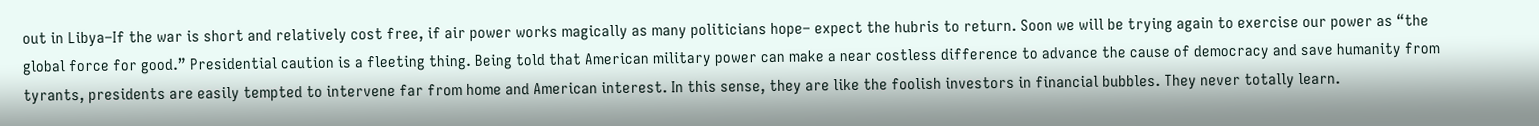out in Libya–If the war is short and relatively cost free, if air power works magically as many politicians hope– expect the hubris to return. Soon we will be trying again to exercise our power as “the global force for good.” Presidential caution is a fleeting thing. Being told that American military power can make a near costless difference to advance the cause of democracy and save humanity from tyrants, presidents are easily tempted to intervene far from home and American interest. In this sense, they are like the foolish investors in financial bubbles. They never totally learn.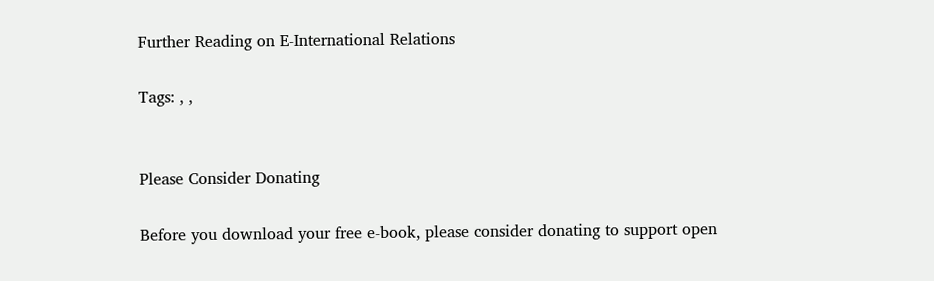Further Reading on E-International Relations

Tags: , ,


Please Consider Donating

Before you download your free e-book, please consider donating to support open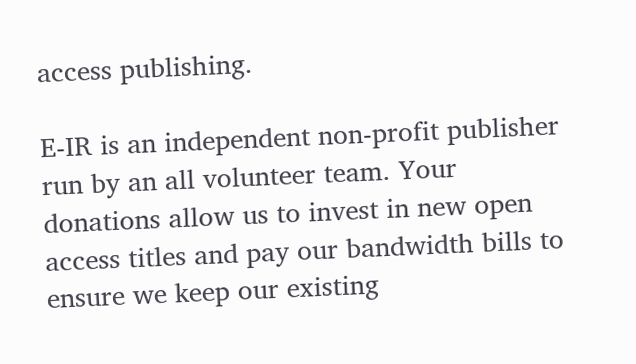access publishing.

E-IR is an independent non-profit publisher run by an all volunteer team. Your donations allow us to invest in new open access titles and pay our bandwidth bills to ensure we keep our existing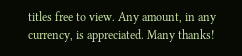titles free to view. Any amount, in any currency, is appreciated. Many thanks!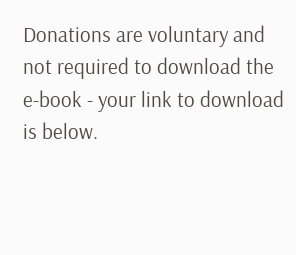Donations are voluntary and not required to download the e-book - your link to download is below.